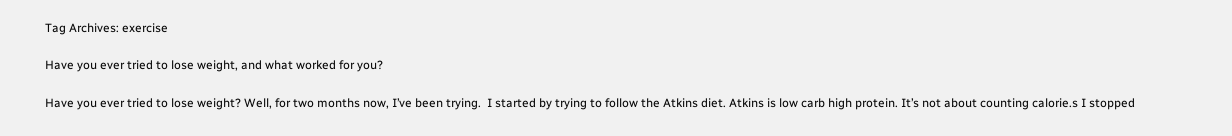Tag Archives: exercise

Have you ever tried to lose weight, and what worked for you?

Have you ever tried to lose weight? Well, for two months now, I’ve been trying.  I started by trying to follow the Atkins diet. Atkins is low carb high protein. It’s not about counting calorie.s I stopped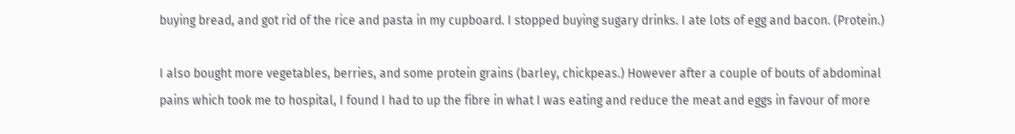buying bread, and got rid of the rice and pasta in my cupboard. I stopped buying sugary drinks. I ate lots of egg and bacon. (Protein.)

I also bought more vegetables, berries, and some protein grains (barley, chickpeas.) However after a couple of bouts of abdominal pains which took me to hospital, I found I had to up the fibre in what I was eating and reduce the meat and eggs in favour of more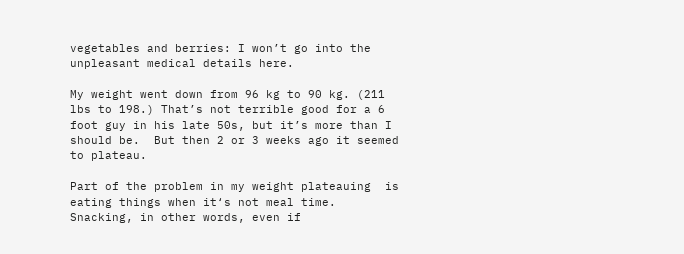vegetables and berries: I won’t go into the unpleasant medical details here.

My weight went down from 96 kg to 90 kg. (211 lbs to 198.) That’s not terrible good for a 6 foot guy in his late 50s, but it’s more than I should be.  But then 2 or 3 weeks ago it seemed to plateau.

Part of the problem in my weight plateauing  is eating things when it‘s not meal time. Snacking, in other words, even if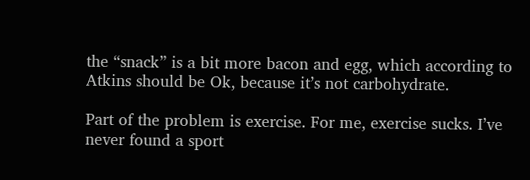the “snack” is a bit more bacon and egg, which according to Atkins should be Ok, because it’s not carbohydrate.

Part of the problem is exercise. For me, exercise sucks. I’ve never found a sport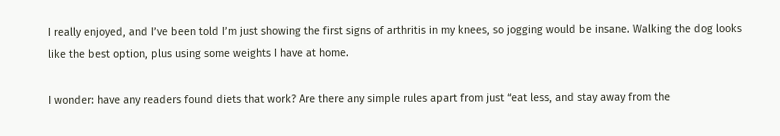I really enjoyed, and I’ve been told I’m just showing the first signs of arthritis in my knees, so jogging would be insane. Walking the dog looks like the best option, plus using some weights I have at home.

I wonder: have any readers found diets that work? Are there any simple rules apart from just “eat less, and stay away from the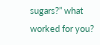sugars?” what worked for you?